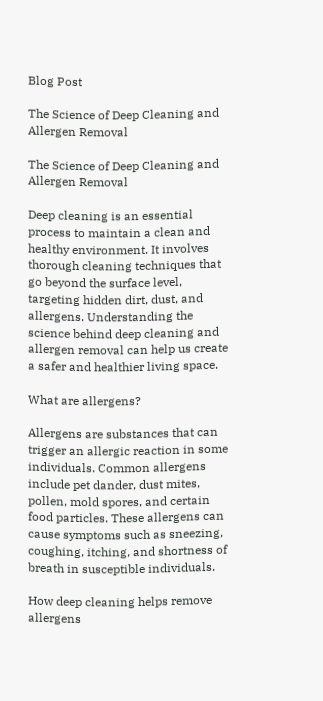Blog Post

The Science of Deep Cleaning and Allergen Removal

The Science of Deep Cleaning and Allergen Removal

Deep cleaning is an essential process to maintain a clean and healthy environment. It involves thorough cleaning techniques that go beyond the surface level, targeting hidden dirt, dust, and allergens. Understanding the science behind deep cleaning and allergen removal can help us create a safer and healthier living space.

What are allergens?

Allergens are substances that can trigger an allergic reaction in some individuals. Common allergens include pet dander, dust mites, pollen, mold spores, and certain food particles. These allergens can cause symptoms such as sneezing, coughing, itching, and shortness of breath in susceptible individuals.

How deep cleaning helps remove allergens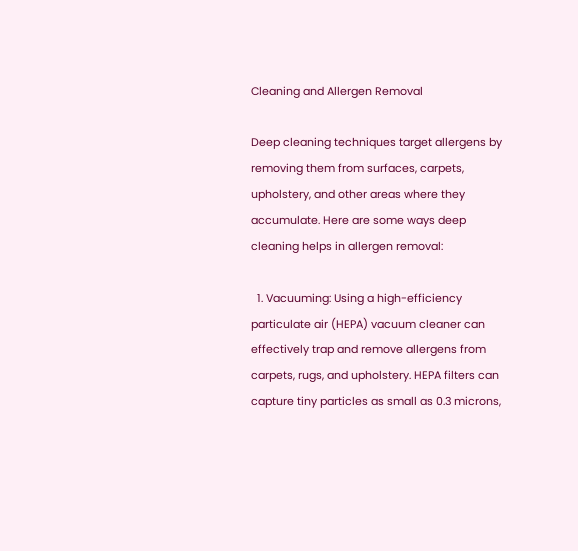Cleaning and Allergen Removal

Deep cleaning techniques target allergens by removing them from surfaces, carpets, upholstery, and other areas where they accumulate. Here are some ways deep cleaning helps in allergen removal:

  1. Vacuuming: Using a high-efficiency particulate air (HEPA) vacuum cleaner can effectively trap and remove allergens from carpets, rugs, and upholstery. HEPA filters can capture tiny particles as small as 0.3 microns,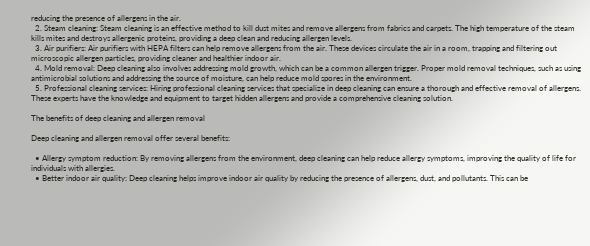reducing the presence of allergens in the air.
  2. Steam cleaning: Steam cleaning is an effective method to kill dust mites and remove allergens from fabrics and carpets. The high temperature of the steam kills mites and destroys allergenic proteins, providing a deep clean and reducing allergen levels.
  3. Air purifiers: Air purifiers with HEPA filters can help remove allergens from the air. These devices circulate the air in a room, trapping and filtering out microscopic allergen particles, providing cleaner and healthier indoor air.
  4. Mold removal: Deep cleaning also involves addressing mold growth, which can be a common allergen trigger. Proper mold removal techniques, such as using antimicrobial solutions and addressing the source of moisture, can help reduce mold spores in the environment.
  5. Professional cleaning services: Hiring professional cleaning services that specialize in deep cleaning can ensure a thorough and effective removal of allergens. These experts have the knowledge and equipment to target hidden allergens and provide a comprehensive cleaning solution.

The benefits of deep cleaning and allergen removal

Deep cleaning and allergen removal offer several benefits:

  • Allergy symptom reduction: By removing allergens from the environment, deep cleaning can help reduce allergy symptoms, improving the quality of life for individuals with allergies.
  • Better indoor air quality: Deep cleaning helps improve indoor air quality by reducing the presence of allergens, dust, and pollutants. This can be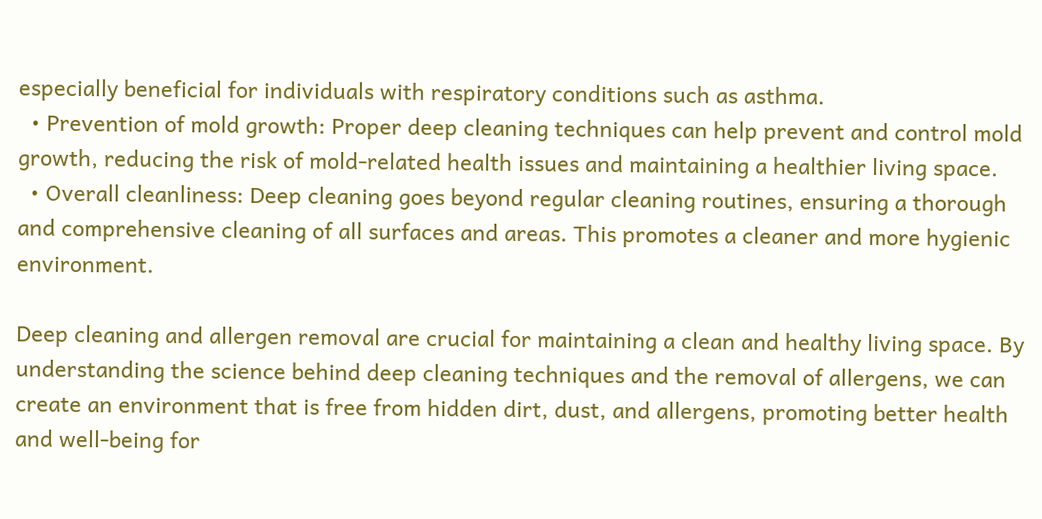especially beneficial for individuals with respiratory conditions such as asthma.
  • Prevention of mold growth: Proper deep cleaning techniques can help prevent and control mold growth, reducing the risk of mold-related health issues and maintaining a healthier living space.
  • Overall cleanliness: Deep cleaning goes beyond regular cleaning routines, ensuring a thorough and comprehensive cleaning of all surfaces and areas. This promotes a cleaner and more hygienic environment.

Deep cleaning and allergen removal are crucial for maintaining a clean and healthy living space. By understanding the science behind deep cleaning techniques and the removal of allergens, we can create an environment that is free from hidden dirt, dust, and allergens, promoting better health and well-being for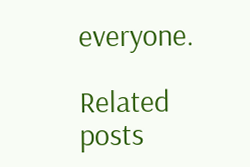everyone.

Related posts